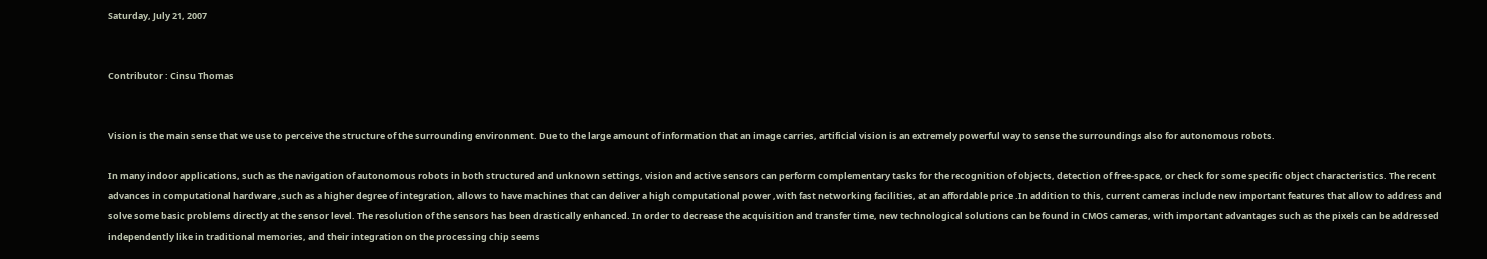Saturday, July 21, 2007


Contributor : Cinsu Thomas


Vision is the main sense that we use to perceive the structure of the surrounding environment. Due to the large amount of information that an image carries, artificial vision is an extremely powerful way to sense the surroundings also for autonomous robots.

In many indoor applications, such as the navigation of autonomous robots in both structured and unknown settings, vision and active sensors can perform complementary tasks for the recognition of objects, detection of free-space, or check for some specific object characteristics. The recent advances in computational hardware ,such as a higher degree of integration, allows to have machines that can deliver a high computational power ,with fast networking facilities, at an affordable price .In addition to this, current cameras include new important features that allow to address and solve some basic problems directly at the sensor level. The resolution of the sensors has been drastically enhanced. In order to decrease the acquisition and transfer time, new technological solutions can be found in CMOS cameras, with important advantages such as the pixels can be addressed independently like in traditional memories, and their integration on the processing chip seems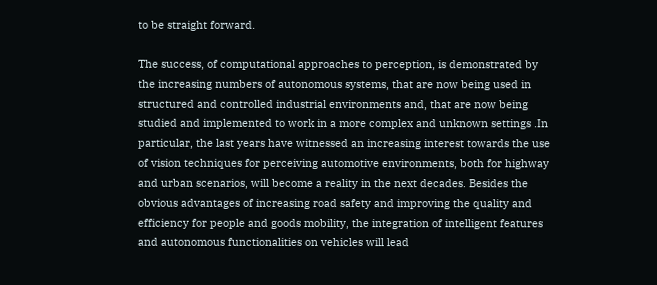to be straight forward.

The success, of computational approaches to perception, is demonstrated by the increasing numbers of autonomous systems, that are now being used in structured and controlled industrial environments and, that are now being studied and implemented to work in a more complex and unknown settings .In particular, the last years have witnessed an increasing interest towards the use of vision techniques for perceiving automotive environments, both for highway and urban scenarios, will become a reality in the next decades. Besides the obvious advantages of increasing road safety and improving the quality and efficiency for people and goods mobility, the integration of intelligent features and autonomous functionalities on vehicles will lead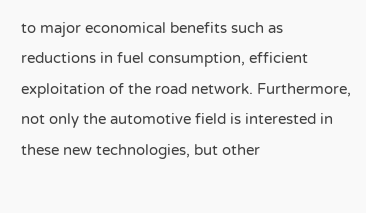to major economical benefits such as reductions in fuel consumption, efficient exploitation of the road network. Furthermore, not only the automotive field is interested in these new technologies, but other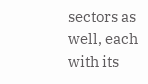sectors as well, each with its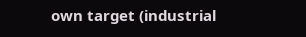own target (industrial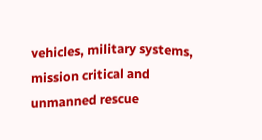vehicles, military systems, mission critical and unmanned rescue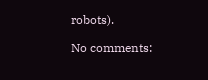robots).

No comments: